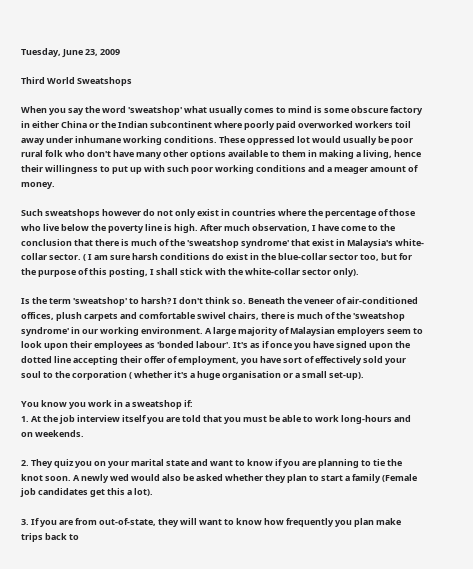Tuesday, June 23, 2009

Third World Sweatshops

When you say the word 'sweatshop' what usually comes to mind is some obscure factory in either China or the Indian subcontinent where poorly paid overworked workers toil away under inhumane working conditions. These oppressed lot would usually be poor rural folk who don't have many other options available to them in making a living, hence their willingness to put up with such poor working conditions and a meager amount of money.

Such sweatshops however do not only exist in countries where the percentage of those who live below the poverty line is high. After much observation, I have come to the conclusion that there is much of the 'sweatshop syndrome' that exist in Malaysia's white-collar sector. ( I am sure harsh conditions do exist in the blue-collar sector too, but for the purpose of this posting, I shall stick with the white-collar sector only).

Is the term 'sweatshop' to harsh? I don't think so. Beneath the veneer of air-conditioned offices, plush carpets and comfortable swivel chairs, there is much of the 'sweatshop syndrome' in our working environment. A large majority of Malaysian employers seem to look upon their employees as 'bonded labour'. It's as if once you have signed upon the dotted line accepting their offer of employment, you have sort of effectively sold your soul to the corporation ( whether it's a huge organisation or a small set-up).

You know you work in a sweatshop if:
1. At the job interview itself you are told that you must be able to work long-hours and on weekends.

2. They quiz you on your marital state and want to know if you are planning to tie the knot soon. A newly wed would also be asked whether they plan to start a family (Female job candidates get this a lot).

3. If you are from out-of-state, they will want to know how frequently you plan make trips back to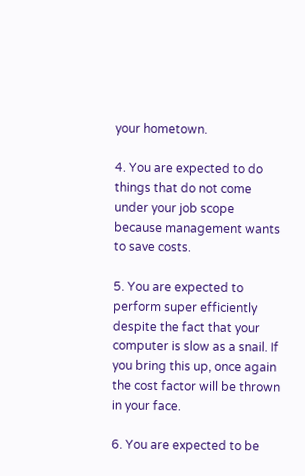your hometown.

4. You are expected to do things that do not come under your job scope because management wants to save costs.

5. You are expected to perform super efficiently despite the fact that your computer is slow as a snail. If you bring this up, once again the cost factor will be thrown in your face.

6. You are expected to be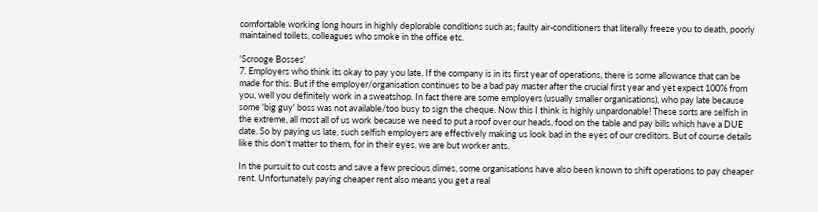comfortable working long hours in highly deplorable conditions such as; faulty air-conditioners that literally freeze you to death, poorly maintained toilets, colleagues who smoke in the office etc.

'Scrooge Bosses'
7. Employers who think its okay to pay you late. If the company is in its first year of operations, there is some allowance that can be made for this. But if the employer/organisation continues to be a bad pay master after the crucial first year and yet expect 100% from you, well you definitely work in a sweatshop. In fact there are some employers (usually smaller organisations), who pay late because some 'big guy' boss was not available/too busy to sign the cheque. Now this I think is highly unpardonable! These sorts are selfish in the extreme, all most all of us work because we need to put a roof over our heads, food on the table and pay bills which have a DUE date. So by paying us late, such selfish employers are effectively making us look bad in the eyes of our creditors. But of course details like this don't matter to them, for in their eyes, we are but worker ants.

In the pursuit to cut costs and save a few precious dimes, some organisations have also been known to shift operations to pay cheaper rent. Unfortunately paying cheaper rent also means you get a real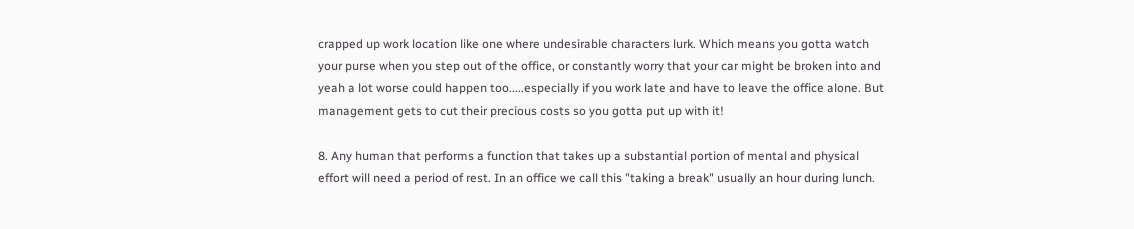crapped up work location like one where undesirable characters lurk. Which means you gotta watch your purse when you step out of the office, or constantly worry that your car might be broken into and yeah a lot worse could happen too.....especially if you work late and have to leave the office alone. But management gets to cut their precious costs so you gotta put up with it!

8. Any human that performs a function that takes up a substantial portion of mental and physical effort will need a period of rest. In an office we call this "taking a break" usually an hour during lunch.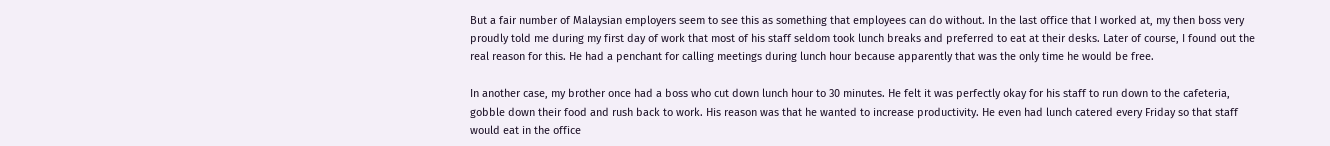But a fair number of Malaysian employers seem to see this as something that employees can do without. In the last office that I worked at, my then boss very proudly told me during my first day of work that most of his staff seldom took lunch breaks and preferred to eat at their desks. Later of course, I found out the real reason for this. He had a penchant for calling meetings during lunch hour because apparently that was the only time he would be free.

In another case, my brother once had a boss who cut down lunch hour to 30 minutes. He felt it was perfectly okay for his staff to run down to the cafeteria, gobble down their food and rush back to work. His reason was that he wanted to increase productivity. He even had lunch catered every Friday so that staff would eat in the office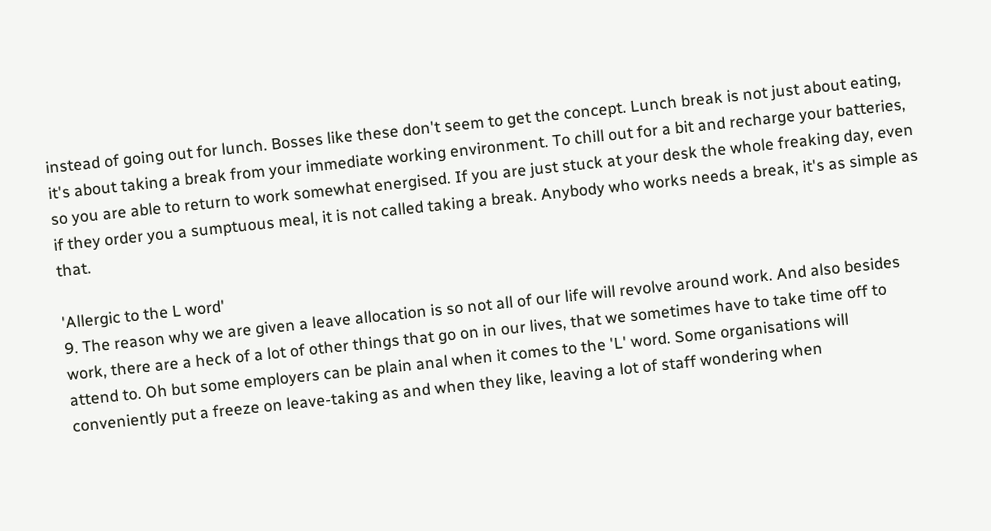instead of going out for lunch. Bosses like these don't seem to get the concept. Lunch break is not just about eating, it's about taking a break from your immediate working environment. To chill out for a bit and recharge your batteries, so you are able to return to work somewhat energised. If you are just stuck at your desk the whole freaking day, even if they order you a sumptuous meal, it is not called taking a break. Anybody who works needs a break, it's as simple as that.

'Allergic to the L word'
9. The reason why we are given a leave allocation is so not all of our life will revolve around work. And also besides work, there are a heck of a lot of other things that go on in our lives, that we sometimes have to take time off to attend to. Oh but some employers can be plain anal when it comes to the 'L' word. Some organisations will conveniently put a freeze on leave-taking as and when they like, leaving a lot of staff wondering when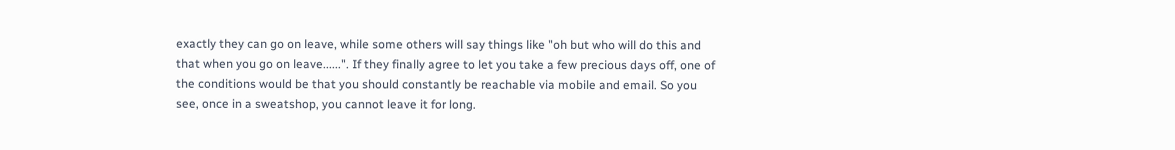exactly they can go on leave, while some others will say things like "oh but who will do this and that when you go on leave......". If they finally agree to let you take a few precious days off, one of the conditions would be that you should constantly be reachable via mobile and email. So you see, once in a sweatshop, you cannot leave it for long.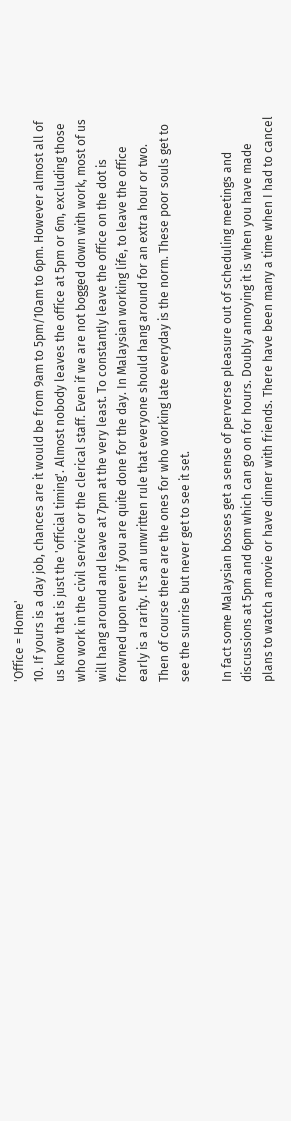'Office = Home'
10. If yours is a day job, chances are it would be from 9am to 5pm/10am to 6pm. However almost all of us know that is just the 'official timing'. Almost nobody leaves the office at 5pm or 6m, excluding those who work in the civil service or the clerical staff. Even if we are not bogged down with work, most of us will hang around and leave at 7pm at the very least. To constantly leave the office on the dot is frowned upon even if you are quite done for the day. In Malaysian working life, to leave the office early is a rarity. It's an unwritten rule that everyone should hang around for an extra hour or two. Then of course there are the ones for who working late everyday is the norm. These poor souls get to see the sunrise but never get to see it set.

In fact some Malaysian bosses get a sense of perverse pleasure out of scheduling meetings and discussions at 5pm and 6pm which can go on for hours. Doubly annoying it is when you have made plans to watch a movie or have dinner with friends. There have been many a time when I had to cancel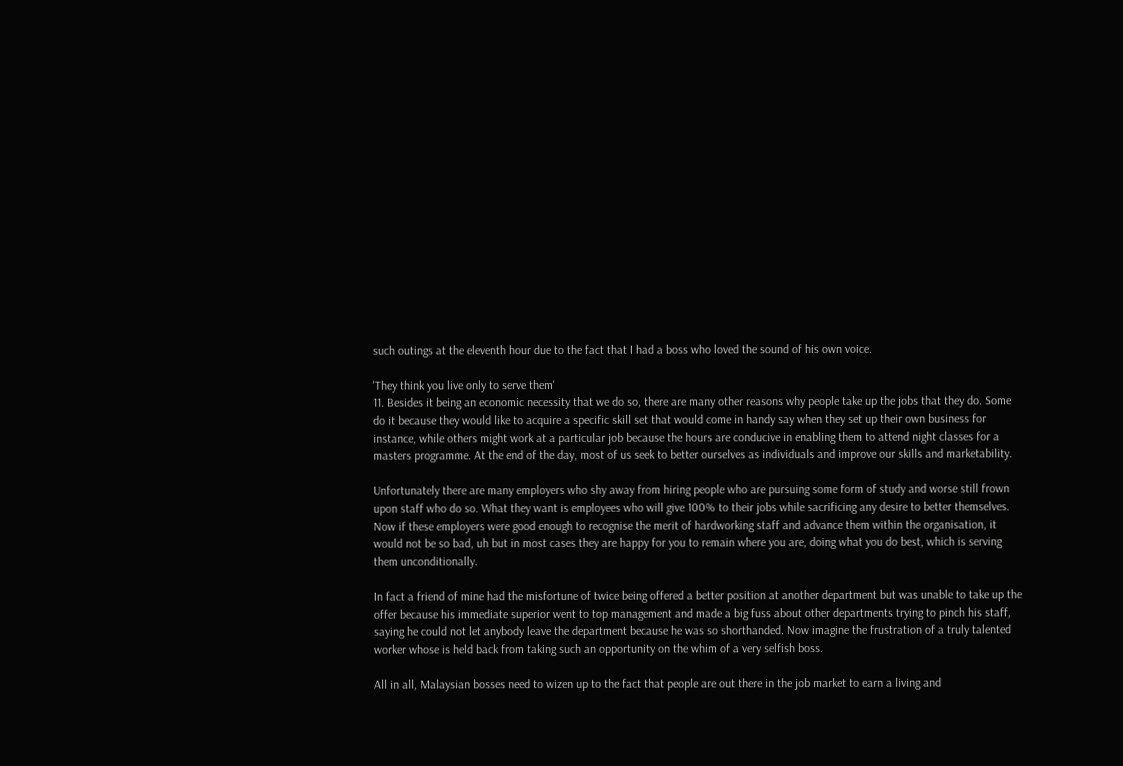such outings at the eleventh hour due to the fact that I had a boss who loved the sound of his own voice.

'They think you live only to serve them'
11. Besides it being an economic necessity that we do so, there are many other reasons why people take up the jobs that they do. Some do it because they would like to acquire a specific skill set that would come in handy say when they set up their own business for instance, while others might work at a particular job because the hours are conducive in enabling them to attend night classes for a masters programme. At the end of the day, most of us seek to better ourselves as individuals and improve our skills and marketability.

Unfortunately there are many employers who shy away from hiring people who are pursuing some form of study and worse still frown upon staff who do so. What they want is employees who will give 100% to their jobs while sacrificing any desire to better themselves. Now if these employers were good enough to recognise the merit of hardworking staff and advance them within the organisation, it would not be so bad, uh but in most cases they are happy for you to remain where you are, doing what you do best, which is serving them unconditionally.

In fact a friend of mine had the misfortune of twice being offered a better position at another department but was unable to take up the offer because his immediate superior went to top management and made a big fuss about other departments trying to pinch his staff, saying he could not let anybody leave the department because he was so shorthanded. Now imagine the frustration of a truly talented worker whose is held back from taking such an opportunity on the whim of a very selfish boss.

All in all, Malaysian bosses need to wizen up to the fact that people are out there in the job market to earn a living and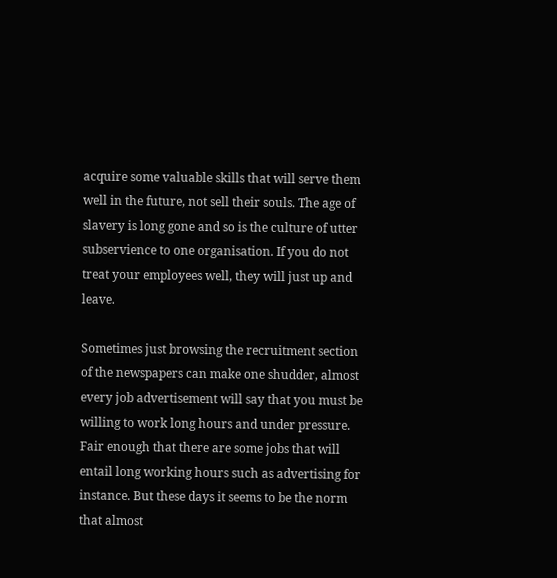acquire some valuable skills that will serve them well in the future, not sell their souls. The age of slavery is long gone and so is the culture of utter subservience to one organisation. If you do not treat your employees well, they will just up and leave.

Sometimes just browsing the recruitment section of the newspapers can make one shudder, almost every job advertisement will say that you must be willing to work long hours and under pressure. Fair enough that there are some jobs that will entail long working hours such as advertising for instance. But these days it seems to be the norm that almost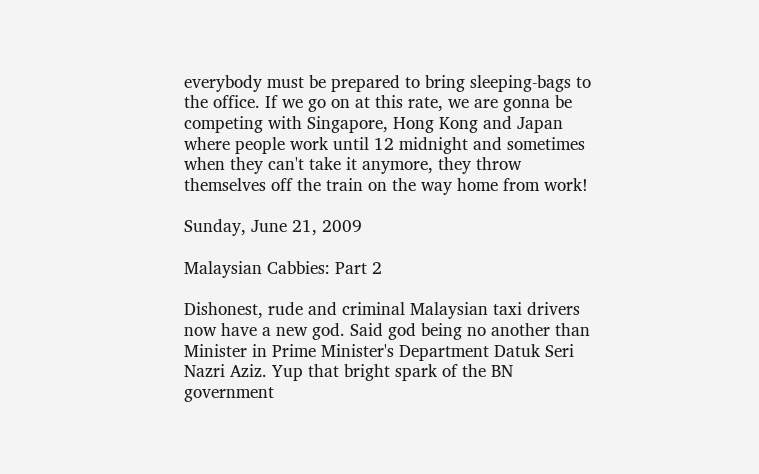everybody must be prepared to bring sleeping-bags to the office. If we go on at this rate, we are gonna be competing with Singapore, Hong Kong and Japan where people work until 12 midnight and sometimes when they can't take it anymore, they throw themselves off the train on the way home from work!

Sunday, June 21, 2009

Malaysian Cabbies: Part 2

Dishonest, rude and criminal Malaysian taxi drivers now have a new god. Said god being no another than Minister in Prime Minister's Department Datuk Seri Nazri Aziz. Yup that bright spark of the BN government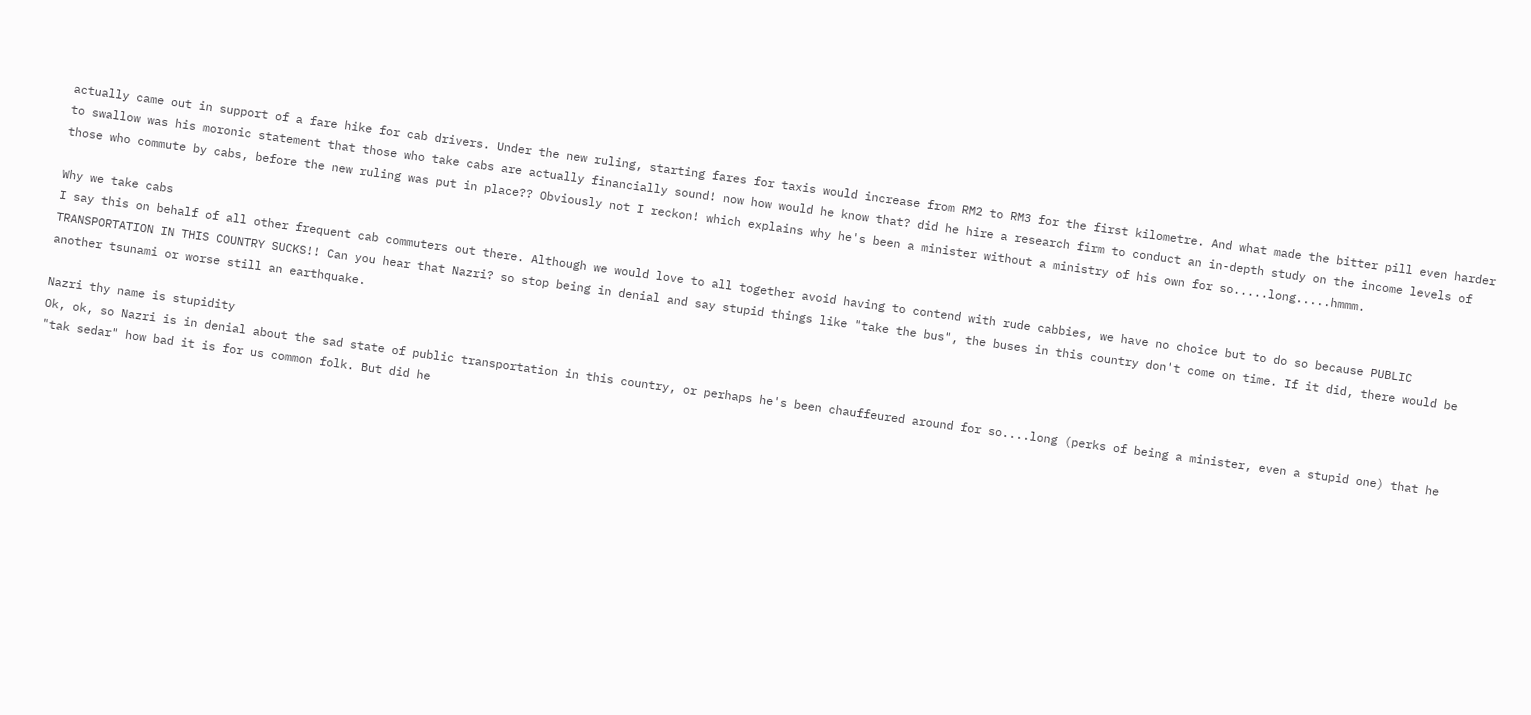actually came out in support of a fare hike for cab drivers. Under the new ruling, starting fares for taxis would increase from RM2 to RM3 for the first kilometre. And what made the bitter pill even harder to swallow was his moronic statement that those who take cabs are actually financially sound! now how would he know that? did he hire a research firm to conduct an in-depth study on the income levels of those who commute by cabs, before the new ruling was put in place?? Obviously not I reckon! which explains why he's been a minister without a ministry of his own for so.....long.....hmmm.

Why we take cabs
I say this on behalf of all other frequent cab commuters out there. Although we would love to all together avoid having to contend with rude cabbies, we have no choice but to do so because PUBLIC TRANSPORTATION IN THIS COUNTRY SUCKS!! Can you hear that Nazri? so stop being in denial and say stupid things like "take the bus", the buses in this country don't come on time. If it did, there would be another tsunami or worse still an earthquake.

Nazri thy name is stupidity
Ok, ok, so Nazri is in denial about the sad state of public transportation in this country, or perhaps he's been chauffeured around for so....long (perks of being a minister, even a stupid one) that he "tak sedar" how bad it is for us common folk. But did he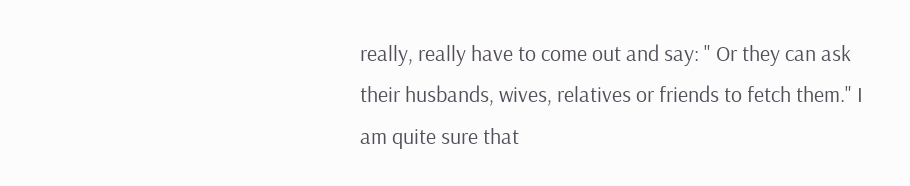really, really have to come out and say: " Or they can ask their husbands, wives, relatives or friends to fetch them." I am quite sure that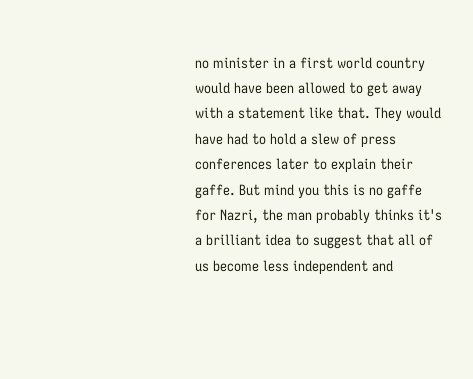no minister in a first world country would have been allowed to get away with a statement like that. They would have had to hold a slew of press conferences later to explain their gaffe. But mind you this is no gaffe for Nazri, the man probably thinks it's a brilliant idea to suggest that all of us become less independent and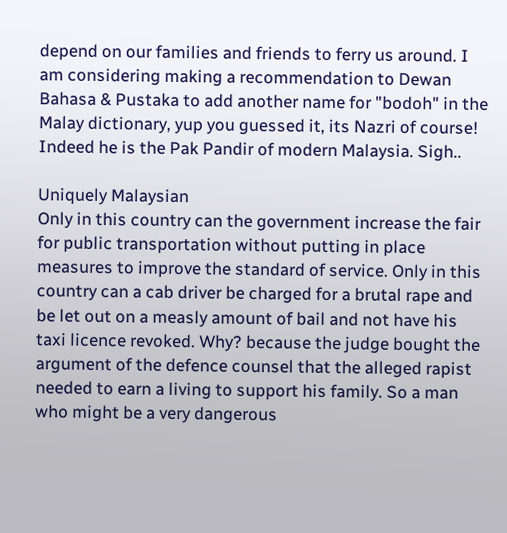depend on our families and friends to ferry us around. I am considering making a recommendation to Dewan Bahasa & Pustaka to add another name for "bodoh" in the Malay dictionary, yup you guessed it, its Nazri of course! Indeed he is the Pak Pandir of modern Malaysia. Sigh..

Uniquely Malaysian
Only in this country can the government increase the fair for public transportation without putting in place measures to improve the standard of service. Only in this country can a cab driver be charged for a brutal rape and be let out on a measly amount of bail and not have his taxi licence revoked. Why? because the judge bought the argument of the defence counsel that the alleged rapist needed to earn a living to support his family. So a man who might be a very dangerous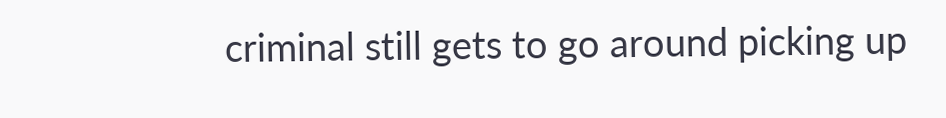criminal still gets to go around picking up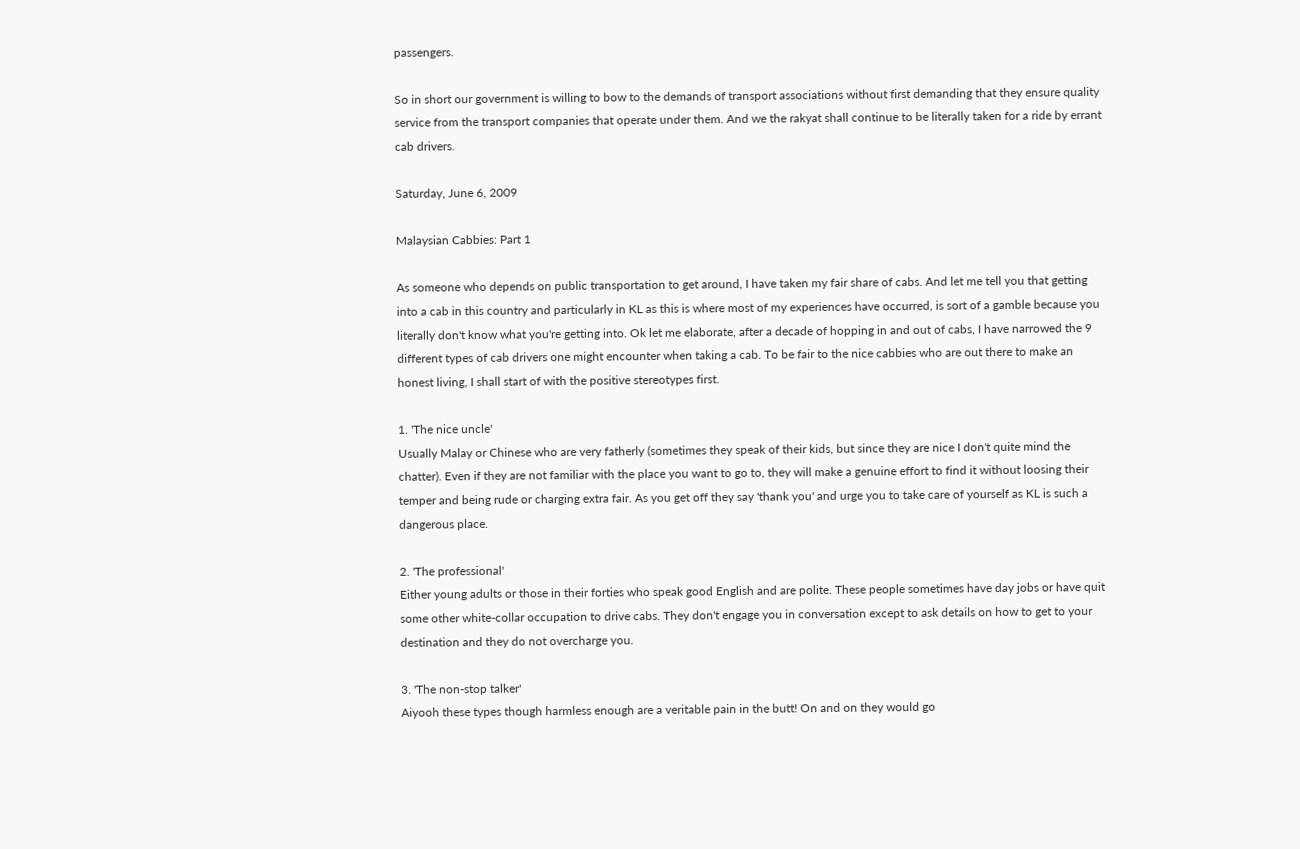passengers.

So in short our government is willing to bow to the demands of transport associations without first demanding that they ensure quality service from the transport companies that operate under them. And we the rakyat shall continue to be literally taken for a ride by errant cab drivers.

Saturday, June 6, 2009

Malaysian Cabbies: Part 1

As someone who depends on public transportation to get around, I have taken my fair share of cabs. And let me tell you that getting into a cab in this country and particularly in KL as this is where most of my experiences have occurred, is sort of a gamble because you literally don't know what you're getting into. Ok let me elaborate, after a decade of hopping in and out of cabs, I have narrowed the 9 different types of cab drivers one might encounter when taking a cab. To be fair to the nice cabbies who are out there to make an honest living, I shall start of with the positive stereotypes first.

1. 'The nice uncle'
Usually Malay or Chinese who are very fatherly (sometimes they speak of their kids, but since they are nice I don't quite mind the chatter). Even if they are not familiar with the place you want to go to, they will make a genuine effort to find it without loosing their temper and being rude or charging extra fair. As you get off they say 'thank you' and urge you to take care of yourself as KL is such a dangerous place.

2. 'The professional'
Either young adults or those in their forties who speak good English and are polite. These people sometimes have day jobs or have quit some other white-collar occupation to drive cabs. They don't engage you in conversation except to ask details on how to get to your destination and they do not overcharge you.

3. 'The non-stop talker'
Aiyooh these types though harmless enough are a veritable pain in the butt! On and on they would go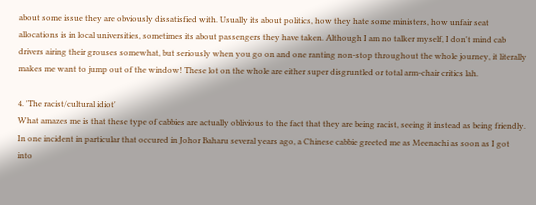about some issue they are obviously dissatisfied with. Usually its about politics, how they hate some ministers, how unfair seat allocations is in local universities, sometimes its about passengers they have taken. Although I am no talker myself, I don't mind cab drivers airing their grouses somewhat, but seriously when you go on and one ranting non-stop throughout the whole journey, it literally makes me want to jump out of the window! These lot on the whole are either super disgruntled or total arm-chair critics lah.

4. 'The racist/cultural idiot'
What amazes me is that these type of cabbies are actually oblivious to the fact that they are being racist, seeing it instead as being friendly. In one incident in particular that occured in Johor Baharu several years ago, a Chinese cabbie greeted me as Meenachi as soon as I got into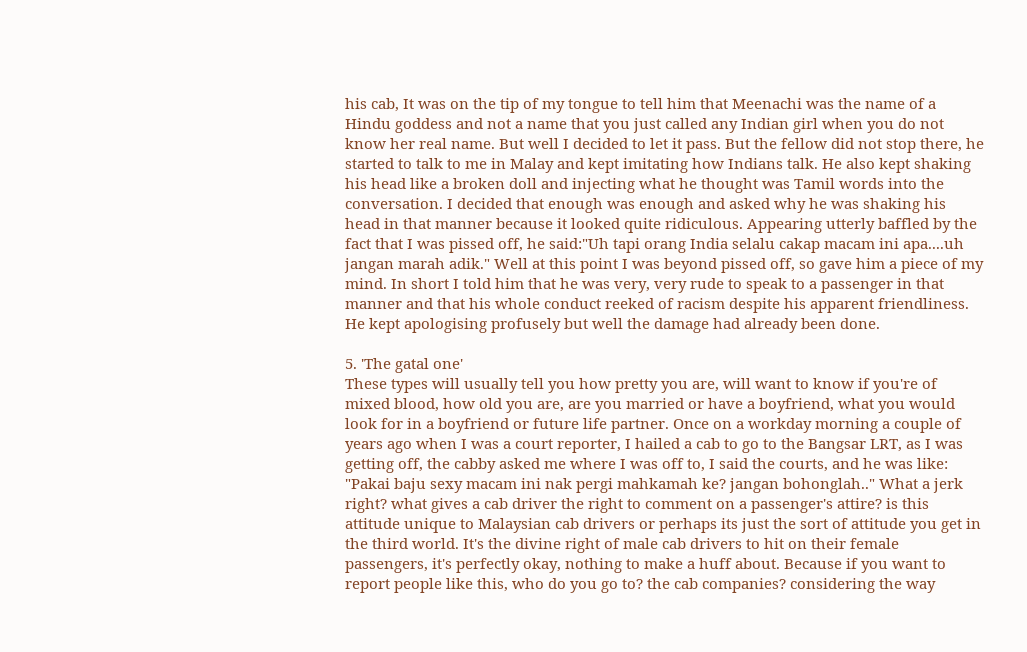his cab, It was on the tip of my tongue to tell him that Meenachi was the name of a Hindu goddess and not a name that you just called any Indian girl when you do not know her real name. But well I decided to let it pass. But the fellow did not stop there, he started to talk to me in Malay and kept imitating how Indians talk. He also kept shaking his head like a broken doll and injecting what he thought was Tamil words into the conversation. I decided that enough was enough and asked why he was shaking his head in that manner because it looked quite ridiculous. Appearing utterly baffled by the fact that I was pissed off, he said:"Uh tapi orang India selalu cakap macam ini apa....uh jangan marah adik." Well at this point I was beyond pissed off, so gave him a piece of my mind. In short I told him that he was very, very rude to speak to a passenger in that manner and that his whole conduct reeked of racism despite his apparent friendliness. He kept apologising profusely but well the damage had already been done.

5. 'The gatal one'
These types will usually tell you how pretty you are, will want to know if you're of mixed blood, how old you are, are you married or have a boyfriend, what you would look for in a boyfriend or future life partner. Once on a workday morning a couple of years ago when I was a court reporter, I hailed a cab to go to the Bangsar LRT, as I was getting off, the cabby asked me where I was off to, I said the courts, and he was like: "Pakai baju sexy macam ini nak pergi mahkamah ke? jangan bohonglah.." What a jerk right? what gives a cab driver the right to comment on a passenger's attire? is this attitude unique to Malaysian cab drivers or perhaps its just the sort of attitude you get in the third world. It's the divine right of male cab drivers to hit on their female passengers, it's perfectly okay, nothing to make a huff about. Because if you want to report people like this, who do you go to? the cab companies? considering the way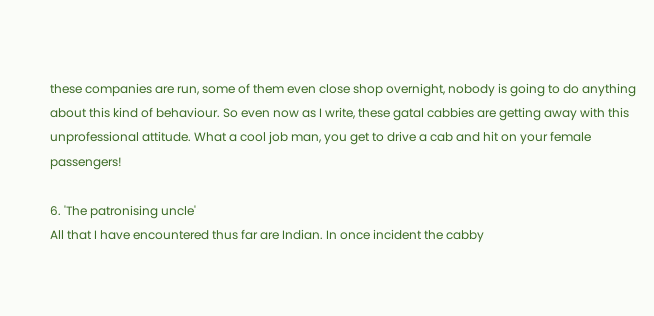these companies are run, some of them even close shop overnight, nobody is going to do anything about this kind of behaviour. So even now as I write, these gatal cabbies are getting away with this unprofessional attitude. What a cool job man, you get to drive a cab and hit on your female passengers!

6. 'The patronising uncle'
All that I have encountered thus far are Indian. In once incident the cabby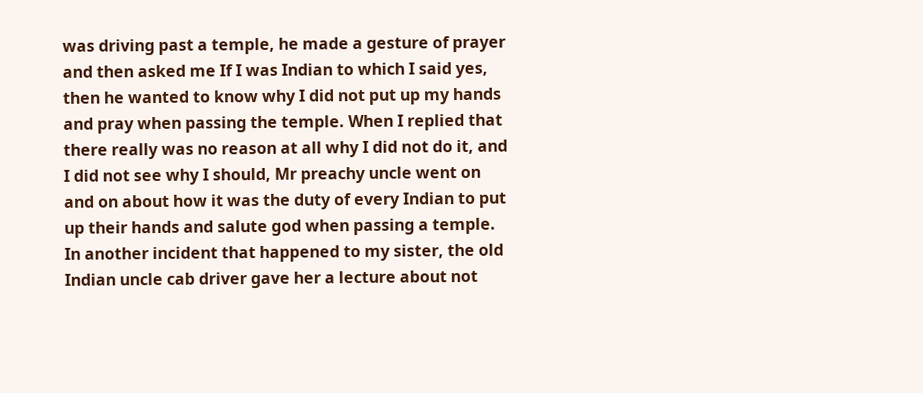was driving past a temple, he made a gesture of prayer and then asked me If I was Indian to which I said yes, then he wanted to know why I did not put up my hands and pray when passing the temple. When I replied that there really was no reason at all why I did not do it, and I did not see why I should, Mr preachy uncle went on and on about how it was the duty of every Indian to put up their hands and salute god when passing a temple. In another incident that happened to my sister, the old Indian uncle cab driver gave her a lecture about not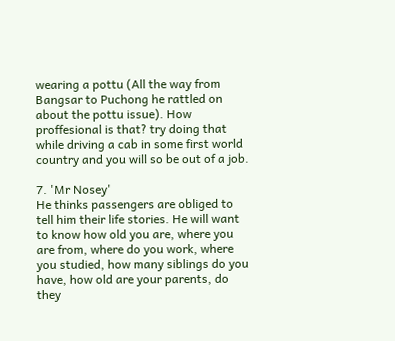wearing a pottu (All the way from Bangsar to Puchong he rattled on about the pottu issue). How proffesional is that? try doing that while driving a cab in some first world country and you will so be out of a job.

7. 'Mr Nosey'
He thinks passengers are obliged to tell him their life stories. He will want to know how old you are, where you are from, where do you work, where you studied, how many siblings do you have, how old are your parents, do they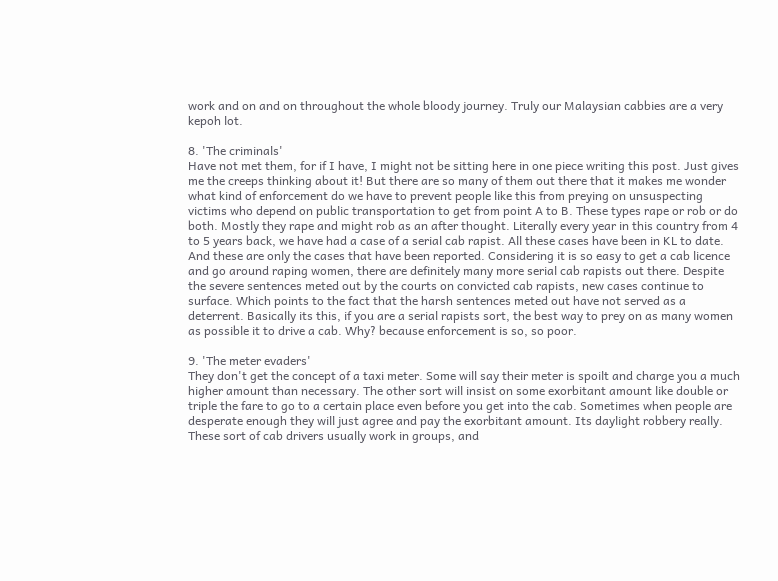work and on and on throughout the whole bloody journey. Truly our Malaysian cabbies are a very kepoh lot.

8. 'The criminals'
Have not met them, for if I have, I might not be sitting here in one piece writing this post. Just gives me the creeps thinking about it! But there are so many of them out there that it makes me wonder what kind of enforcement do we have to prevent people like this from preying on unsuspecting victims who depend on public transportation to get from point A to B. These types rape or rob or do both. Mostly they rape and might rob as an after thought. Literally every year in this country from 4 to 5 years back, we have had a case of a serial cab rapist. All these cases have been in KL to date. And these are only the cases that have been reported. Considering it is so easy to get a cab licence and go around raping women, there are definitely many more serial cab rapists out there. Despite the severe sentences meted out by the courts on convicted cab rapists, new cases continue to surface. Which points to the fact that the harsh sentences meted out have not served as a deterrent. Basically its this, if you are a serial rapists sort, the best way to prey on as many women as possible it to drive a cab. Why? because enforcement is so, so poor.

9. 'The meter evaders'
They don't get the concept of a taxi meter. Some will say their meter is spoilt and charge you a much higher amount than necessary. The other sort will insist on some exorbitant amount like double or triple the fare to go to a certain place even before you get into the cab. Sometimes when people are desperate enough they will just agree and pay the exorbitant amount. Its daylight robbery really. These sort of cab drivers usually work in groups, and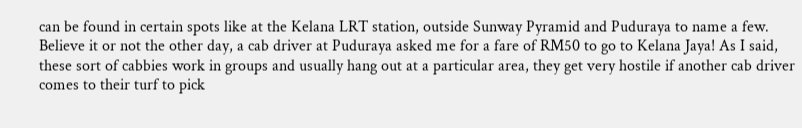can be found in certain spots like at the Kelana LRT station, outside Sunway Pyramid and Puduraya to name a few. Believe it or not the other day, a cab driver at Puduraya asked me for a fare of RM50 to go to Kelana Jaya! As I said, these sort of cabbies work in groups and usually hang out at a particular area, they get very hostile if another cab driver comes to their turf to pick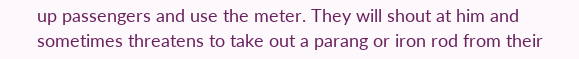up passengers and use the meter. They will shout at him and sometimes threatens to take out a parang or iron rod from their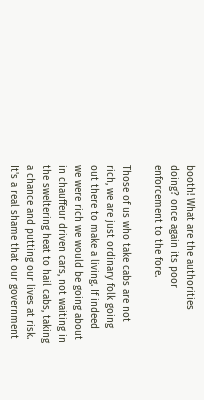booth! What are the authorities doing? once again its poor enforcement to the fore.

Those of us who take cabs are not rich, we are just ordinary folk going out there to make a living. If indeed we were rich we would be going about in chauffeur driven cars, not waiting in the sweltering heat to hail cabs, taking a chance and putting our lives at risk. It's a real shame that our government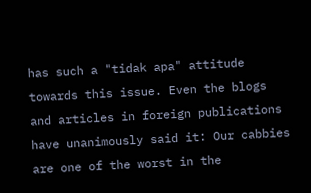has such a "tidak apa" attitude towards this issue. Even the blogs and articles in foreign publications have unanimously said it: Our cabbies are one of the worst in the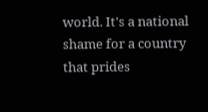world. It's a national shame for a country that prides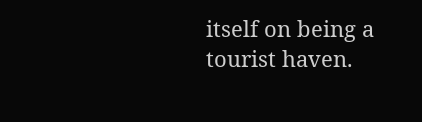itself on being a tourist haven.